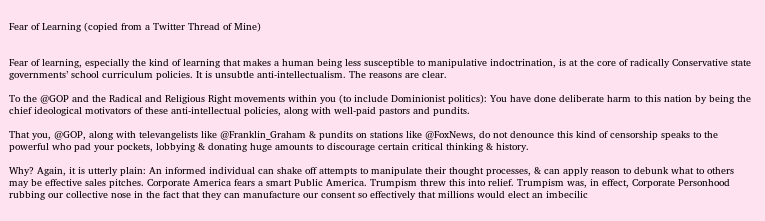Fear of Learning (copied from a Twitter Thread of Mine)


Fear of learning, especially the kind of learning that makes a human being less susceptible to manipulative indoctrination, is at the core of radically Conservative state governments’ school curriculum policies. It is unsubtle anti-intellectualism. The reasons are clear.

To the @GOP and the Radical and Religious Right movements within you (to include Dominionist politics): You have done deliberate harm to this nation by being the chief ideological motivators of these anti-intellectual policies, along with well-paid pastors and pundits.

That you, @GOP, along with televangelists like @Franklin_Graham & pundits on stations like @FoxNews, do not denounce this kind of censorship speaks to the powerful who pad your pockets, lobbying & donating huge amounts to discourage certain critical thinking & history.

Why? Again, it is utterly plain: An informed individual can shake off attempts to manipulate their thought processes, & can apply reason to debunk what to others may be effective sales pitches. Corporate America fears a smart Public America. Trumpism threw this into relief. Trumpism was, in effect, Corporate Personhood rubbing our collective nose in the fact that they can manufacture our consent so effectively that millions would elect an imbecilic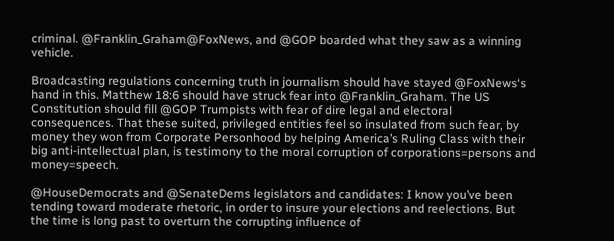criminal. @Franklin_Graham@FoxNews, and @GOP boarded what they saw as a winning vehicle.

Broadcasting regulations concerning truth in journalism should have stayed @FoxNews‘s hand in this. Matthew 18:6 should have struck fear into @Franklin_Graham. The US Constitution should fill @GOP Trumpists with fear of dire legal and electoral consequences. That these suited, privileged entities feel so insulated from such fear, by money they won from Corporate Personhood by helping America’s Ruling Class with their big anti-intellectual plan, is testimony to the moral corruption of corporations=persons and money=speech.

@HouseDemocrats and @SenateDems legislators and candidates: I know you’ve been tending toward moderate rhetoric, in order to insure your elections and reelections. But the time is long past to overturn the corrupting influence of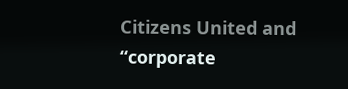Citizens United and “corporate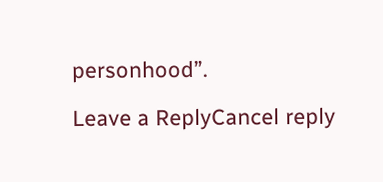personhood”.

Leave a ReplyCancel reply